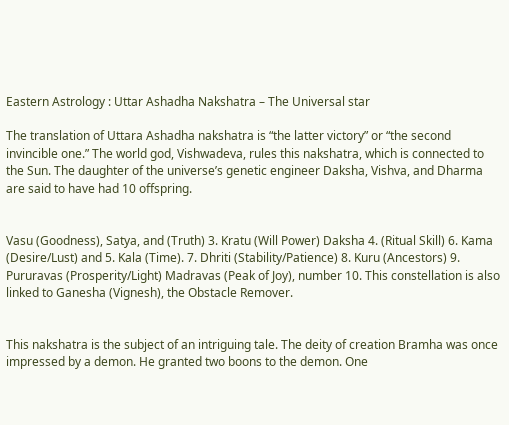Eastern Astrology : Uttar Ashadha Nakshatra – The Universal star

The translation of Uttara Ashadha nakshatra is “the latter victory” or “the second invincible one.” The world god, Vishwadeva, rules this nakshatra, which is connected to the Sun. The daughter of the universe’s genetic engineer Daksha, Vishva, and Dharma are said to have had 10 offspring.


Vasu (Goodness), Satya, and (Truth) 3. Kratu (Will Power) Daksha 4. (Ritual Skill) 6. Kama (Desire/Lust) and 5. Kala (Time). 7. Dhriti (Stability/Patience) 8. Kuru (Ancestors) 9. Pururavas (Prosperity/Light) Madravas (Peak of Joy), number 10. This constellation is also linked to Ganesha (Vignesh), the Obstacle Remover.


This nakshatra is the subject of an intriguing tale. The deity of creation Bramha was once impressed by a demon. He granted two boons to the demon. One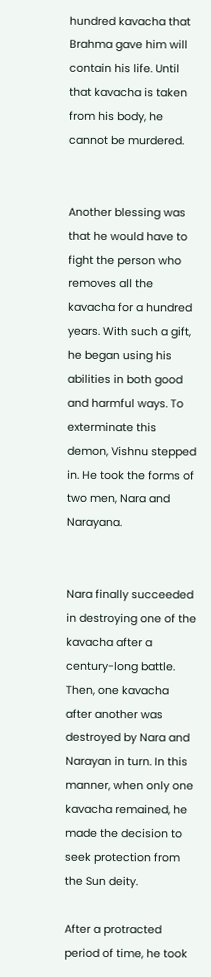hundred kavacha that Brahma gave him will contain his life. Until that kavacha is taken from his body, he cannot be murdered.


Another blessing was that he would have to fight the person who removes all the kavacha for a hundred years. With such a gift, he began using his abilities in both good and harmful ways. To exterminate this demon, Vishnu stepped in. He took the forms of two men, Nara and Narayana.


Nara finally succeeded in destroying one of the kavacha after a century-long battle. Then, one kavacha after another was destroyed by Nara and Narayan in turn. In this manner, when only one kavacha remained, he made the decision to seek protection from the Sun deity.

After a protracted period of time, he took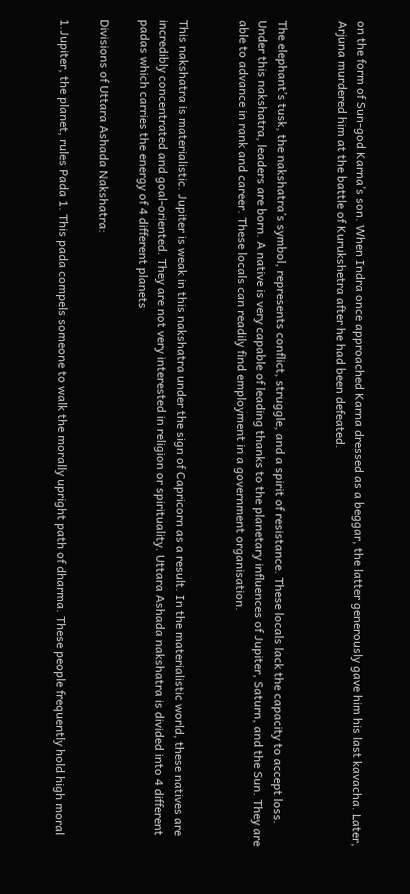on the form of Sun-god Karna’s son. When Indra once approached Karna dressed as a beggar, the latter generously gave him his last kavacha. Later, Arjuna murdered him at the battle of Kurukshetra after he had been defeated.


The elephant’s tusk, the nakshatra’s symbol, represents conflict, struggle, and a spirit of resistance. These locals lack the capacity to accept loss. Under this nakshatra, leaders are born. A native is very capable of leading thanks to the planetary influences of Jupiter, Saturn, and the Sun. They are able to advance in rank and career. These locals can readily find employment in a government organisation.


This nakshatra is materialistic. Jupiter is weak in this nakshatra under the sign of Capricorn as a result. In the materialistic world, these natives are incredibly concentrated and goal-oriented. They are not very interested in religion or spirituality. Uttara Ashada nakshatra is divided into 4 different padas which carries the energy of 4 different planets

Divisions of Uttara Ashada Nakshatra:

1.Jupiter, the planet, rules Pada 1. This pada compels someone to walk the morally upright path of dharma. These people frequently hold high moral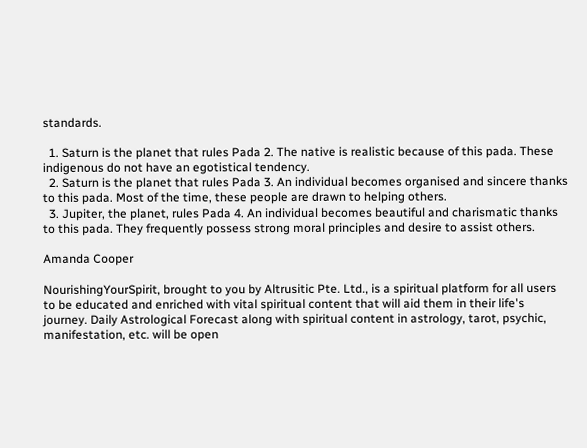standards.

  1. Saturn is the planet that rules Pada 2. The native is realistic because of this pada. These indigenous do not have an egotistical tendency.
  2. Saturn is the planet that rules Pada 3. An individual becomes organised and sincere thanks to this pada. Most of the time, these people are drawn to helping others.
  3. Jupiter, the planet, rules Pada 4. An individual becomes beautiful and charismatic thanks to this pada. They frequently possess strong moral principles and desire to assist others.

Amanda Cooper

NourishingYourSpirit, brought to you by Altrusitic Pte. Ltd., is a spiritual platform for all users to be educated and enriched with vital spiritual content that will aid them in their life's journey. Daily Astrological Forecast along with spiritual content in astrology, tarot, psychic, manifestation, etc. will be open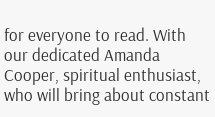for everyone to read. With our dedicated Amanda Cooper, spiritual enthusiast, who will bring about constant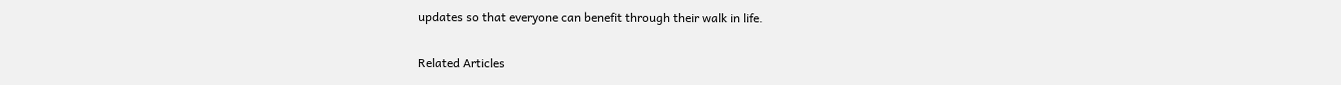updates so that everyone can benefit through their walk in life.

Related Articles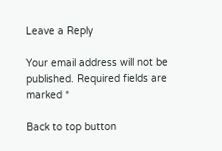Leave a Reply

Your email address will not be published. Required fields are marked *

Back to top button